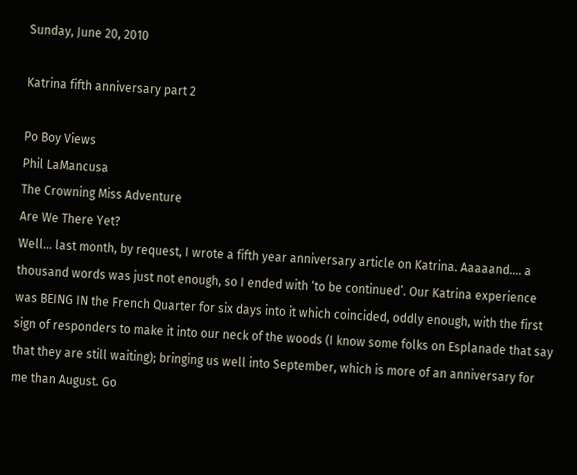Sunday, June 20, 2010

Katrina fifth anniversary part 2

Po Boy Views
Phil LaMancusa
The Crowning Miss Adventure
Are We There Yet?
Well… last month, by request, I wrote a fifth year anniversary article on Katrina. Aaaaand…. a thousand words was just not enough, so I ended with ‘to be continued’. Our Katrina experience was BEING IN the French Quarter for six days into it which coincided, oddly enough, with the first sign of responders to make it into our neck of the woods (I know some folks on Esplanade that say that they are still waiting); bringing us well into September, which is more of an anniversary for me than August. Go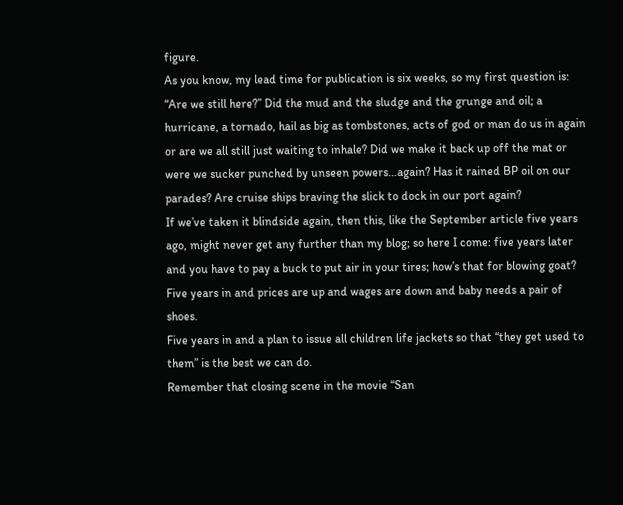figure.
As you know, my lead time for publication is six weeks, so my first question is: “Are we still here?” Did the mud and the sludge and the grunge and oil; a hurricane, a tornado, hail as big as tombstones, acts of god or man do us in again or are we all still just waiting to inhale? Did we make it back up off the mat or were we sucker punched by unseen powers…again? Has it rained BP oil on our parades? Are cruise ships braving the slick to dock in our port again?
If we’ve taken it blindside again, then this, like the September article five years ago, might never get any further than my blog; so here I come: five years later and you have to pay a buck to put air in your tires; how’s that for blowing goat? Five years in and prices are up and wages are down and baby needs a pair of shoes.
Five years in and a plan to issue all children life jackets so that “they get used to them” is the best we can do.
Remember that closing scene in the movie “San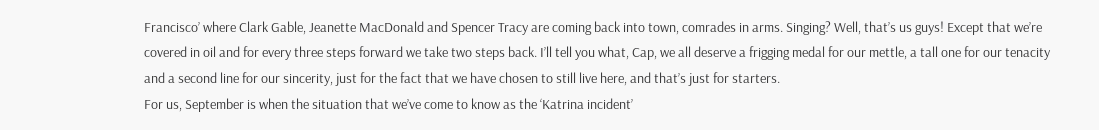Francisco’ where Clark Gable, Jeanette MacDonald and Spencer Tracy are coming back into town, comrades in arms. Singing? Well, that’s us guys! Except that we’re covered in oil and for every three steps forward we take two steps back. I’ll tell you what, Cap, we all deserve a frigging medal for our mettle, a tall one for our tenacity and a second line for our sincerity, just for the fact that we have chosen to still live here, and that’s just for starters.
For us, September is when the situation that we’ve come to know as the ‘Katrina incident’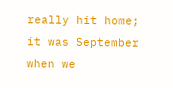really hit home; it was September when we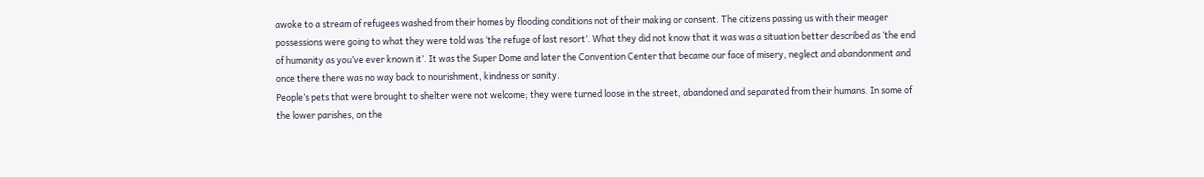awoke to a stream of refugees washed from their homes by flooding conditions not of their making or consent. The citizens passing us with their meager possessions were going to what they were told was ‘the refuge of last resort’. What they did not know that it was was a situation better described as ‘the end of humanity as you’ve ever known it’. It was the Super Dome and later the Convention Center that became our face of misery, neglect and abandonment and once there there was no way back to nourishment, kindness or sanity.
People’s pets that were brought to shelter were not welcome; they were turned loose in the street, abandoned and separated from their humans. In some of the lower parishes, on the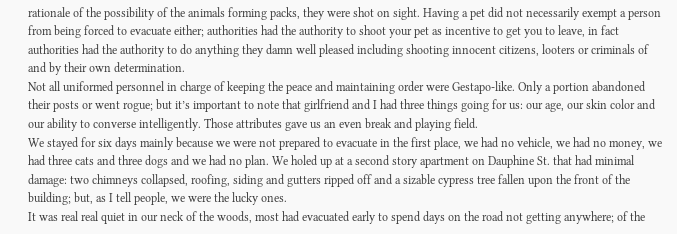rationale of the possibility of the animals forming packs, they were shot on sight. Having a pet did not necessarily exempt a person from being forced to evacuate either; authorities had the authority to shoot your pet as incentive to get you to leave, in fact authorities had the authority to do anything they damn well pleased including shooting innocent citizens, looters or criminals of and by their own determination.
Not all uniformed personnel in charge of keeping the peace and maintaining order were Gestapo-like. Only a portion abandoned their posts or went rogue; but it’s important to note that girlfriend and I had three things going for us: our age, our skin color and our ability to converse intelligently. Those attributes gave us an even break and playing field.
We stayed for six days mainly because we were not prepared to evacuate in the first place, we had no vehicle, we had no money, we had three cats and three dogs and we had no plan. We holed up at a second story apartment on Dauphine St. that had minimal damage: two chimneys collapsed, roofing, siding and gutters ripped off and a sizable cypress tree fallen upon the front of the building; but, as I tell people, we were the lucky ones.
It was real real quiet in our neck of the woods, most had evacuated early to spend days on the road not getting anywhere; of the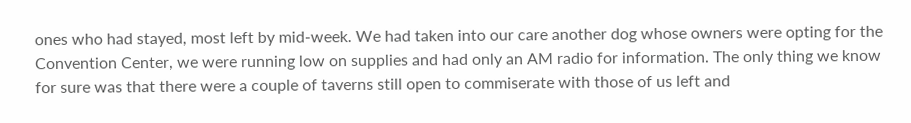ones who had stayed, most left by mid-week. We had taken into our care another dog whose owners were opting for the Convention Center, we were running low on supplies and had only an AM radio for information. The only thing we know for sure was that there were a couple of taverns still open to commiserate with those of us left and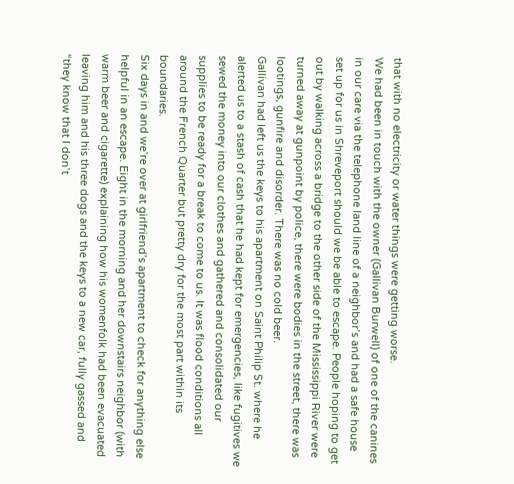that with no electricity or water things were getting worse.
We had been in touch with the owner (Gallivan Burwell) of one of the canines in our care via the telephone land line of a neighbor’s and had a safe house set up for us in Shreveport should we be able to escape. People hoping to get out by walking across a bridge to the other side of the Mississippi River were turned away at gunpoint by police, there were bodies in the street, there was lootings, gunfire and disorder. There was no cold beer.
Gallivan had left us the keys to his apartment on Saint Philip St. where he alerted us to a stash of cash that he had kept for emergencies, like fugitives we sewed the money into our clothes and gathered and consolidated our supplies to be ready for a break to come to us. It was flood conditions all around the French Quarter but pretty dry for the most part within its boundaries.
Six days in and we’re over at girlfriend’s apartment to check for anything else helpful in an escape. Eight in the morning and her downstairs neighbor (with warm beer and cigarette) explaining how his womenfolk had been evacuated leaving him and his three dogs and the keys to a new car, fully gassed and “they know that I don’t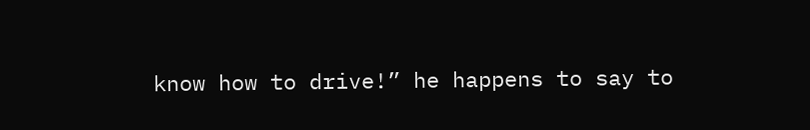know how to drive!” he happens to say to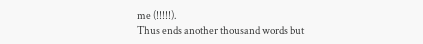me (!!!!!).
Thus ends another thousand words but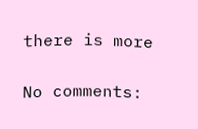there is more

No comments: